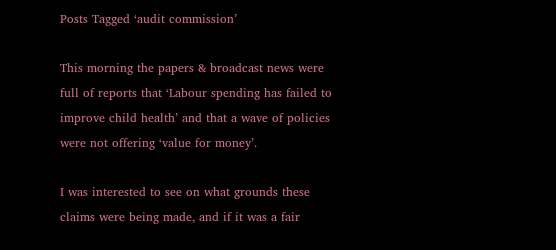Posts Tagged ‘audit commission’

This morning the papers & broadcast news were full of reports that ‘Labour spending has failed to improve child health’ and that a wave of policies were not offering ‘value for money’.

I was interested to see on what grounds these claims were being made, and if it was a fair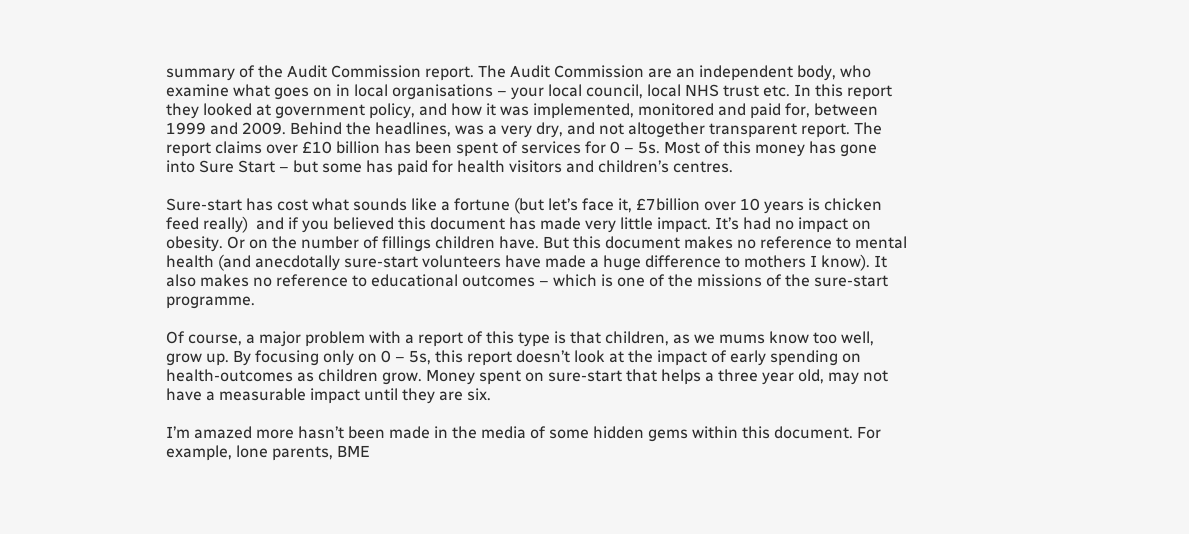summary of the Audit Commission report. The Audit Commission are an independent body, who examine what goes on in local organisations – your local council, local NHS trust etc. In this report they looked at government policy, and how it was implemented, monitored and paid for, between 1999 and 2009. Behind the headlines, was a very dry, and not altogether transparent report. The report claims over £10 billion has been spent of services for 0 – 5s. Most of this money has gone into Sure Start – but some has paid for health visitors and children’s centres.

Sure-start has cost what sounds like a fortune (but let’s face it, £7billion over 10 years is chicken feed really)  and if you believed this document has made very little impact. It’s had no impact on obesity. Or on the number of fillings children have. But this document makes no reference to mental health (and anecdotally sure-start volunteers have made a huge difference to mothers I know). It also makes no reference to educational outcomes – which is one of the missions of the sure-start programme.

Of course, a major problem with a report of this type is that children, as we mums know too well, grow up. By focusing only on 0 – 5s, this report doesn’t look at the impact of early spending on health-outcomes as children grow. Money spent on sure-start that helps a three year old, may not have a measurable impact until they are six.

I’m amazed more hasn’t been made in the media of some hidden gems within this document. For example, lone parents, BME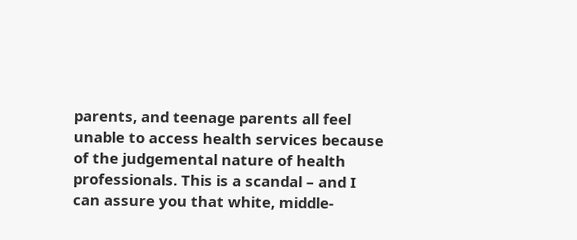parents, and teenage parents all feel unable to access health services because of the judgemental nature of health professionals. This is a scandal – and I can assure you that white, middle-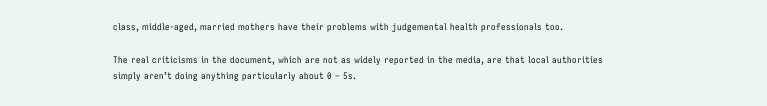class, middle-aged, married mothers have their problems with judgemental health professionals too.

The real criticisms in the document, which are not as widely reported in the media, are that local authorities simply aren’t doing anything particularly about 0 – 5s.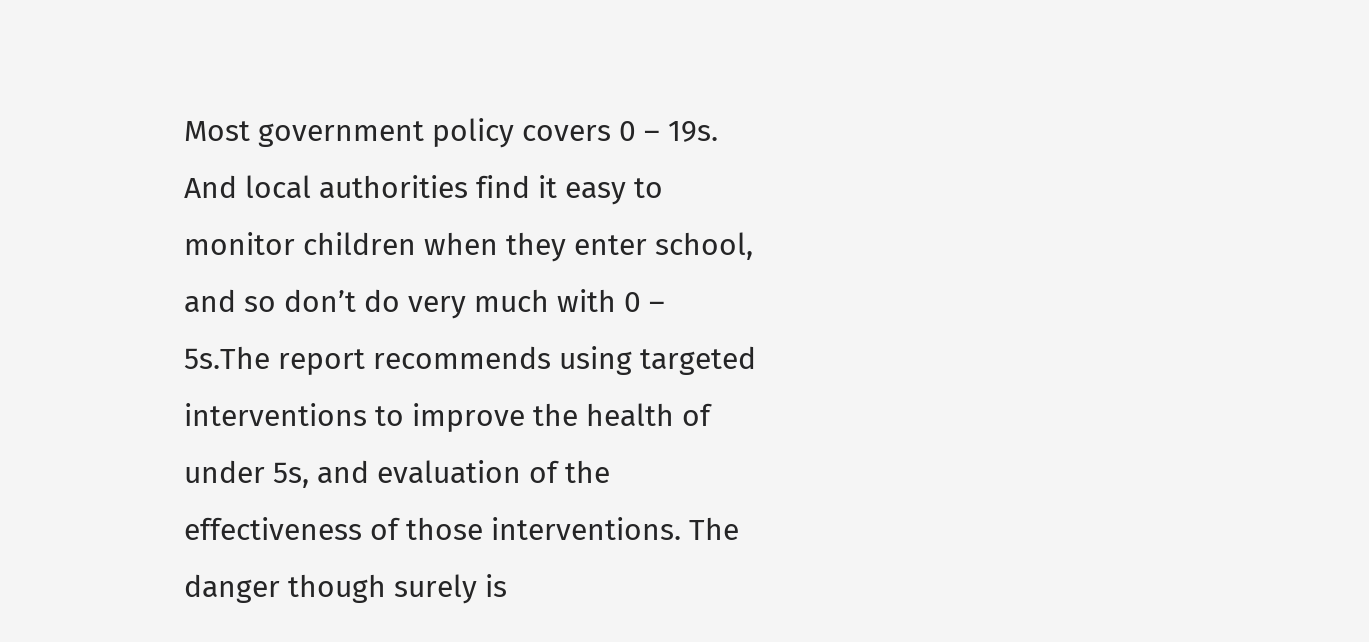Most government policy covers 0 – 19s. And local authorities find it easy to monitor children when they enter school, and so don’t do very much with 0 – 5s.The report recommends using targeted interventions to improve the health of under 5s, and evaluation of the effectiveness of those interventions. The danger though surely is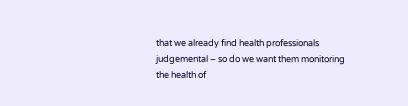that we already find health professionals judgemental – so do we want them monitoring the health of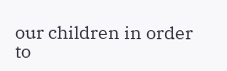our children in order to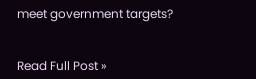meet government targets?


Read Full Post »